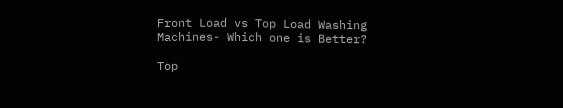Front Load vs Top Load Washing Machines- Which one is Better?

Top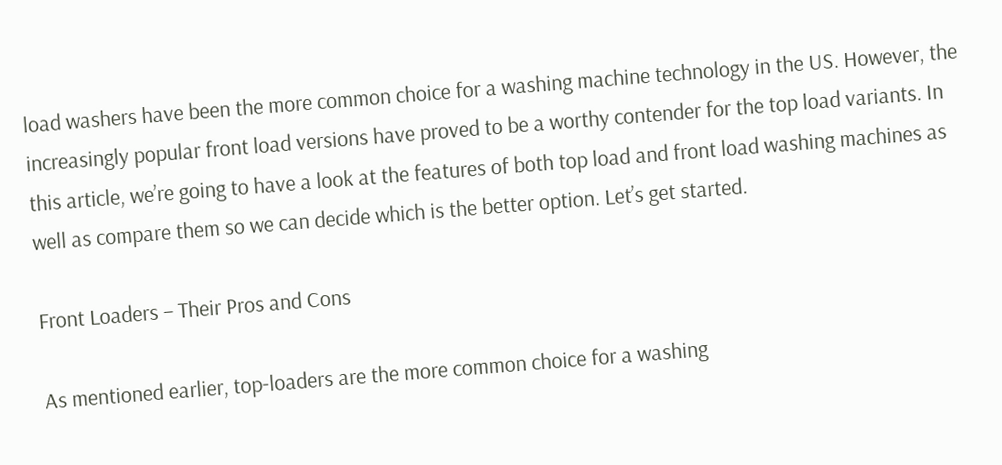load washers have been the more common choice for a washing machine technology in the US. However, the increasingly popular front load versions have proved to be a worthy contender for the top load variants. In this article, we’re going to have a look at the features of both top load and front load washing machines as well as compare them so we can decide which is the better option. Let’s get started.

Front Loaders – Their Pros and Cons

As mentioned earlier, top-loaders are the more common choice for a washing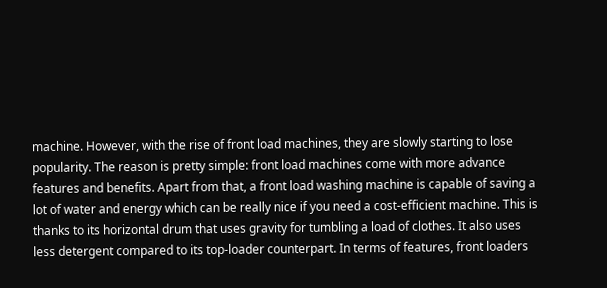machine. However, with the rise of front load machines, they are slowly starting to lose popularity. The reason is pretty simple: front load machines come with more advance features and benefits. Apart from that, a front load washing machine is capable of saving a lot of water and energy which can be really nice if you need a cost-efficient machine. This is thanks to its horizontal drum that uses gravity for tumbling a load of clothes. It also uses less detergent compared to its top-loader counterpart. In terms of features, front loaders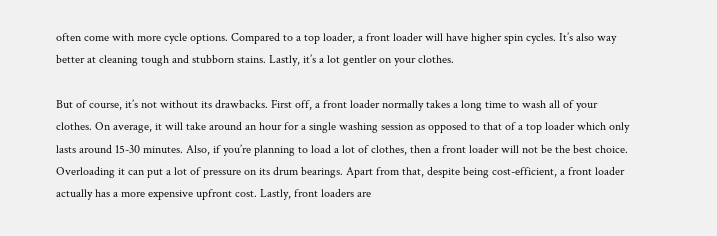often come with more cycle options. Compared to a top loader, a front loader will have higher spin cycles. It’s also way better at cleaning tough and stubborn stains. Lastly, it’s a lot gentler on your clothes.

But of course, it’s not without its drawbacks. First off, a front loader normally takes a long time to wash all of your clothes. On average, it will take around an hour for a single washing session as opposed to that of a top loader which only lasts around 15-30 minutes. Also, if you’re planning to load a lot of clothes, then a front loader will not be the best choice. Overloading it can put a lot of pressure on its drum bearings. Apart from that, despite being cost-efficient, a front loader actually has a more expensive upfront cost. Lastly, front loaders are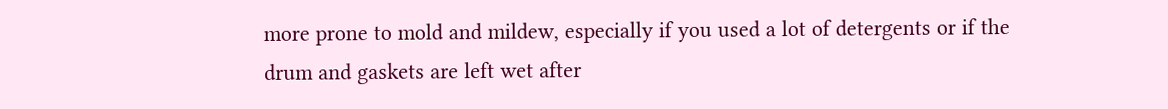more prone to mold and mildew, especially if you used a lot of detergents or if the drum and gaskets are left wet after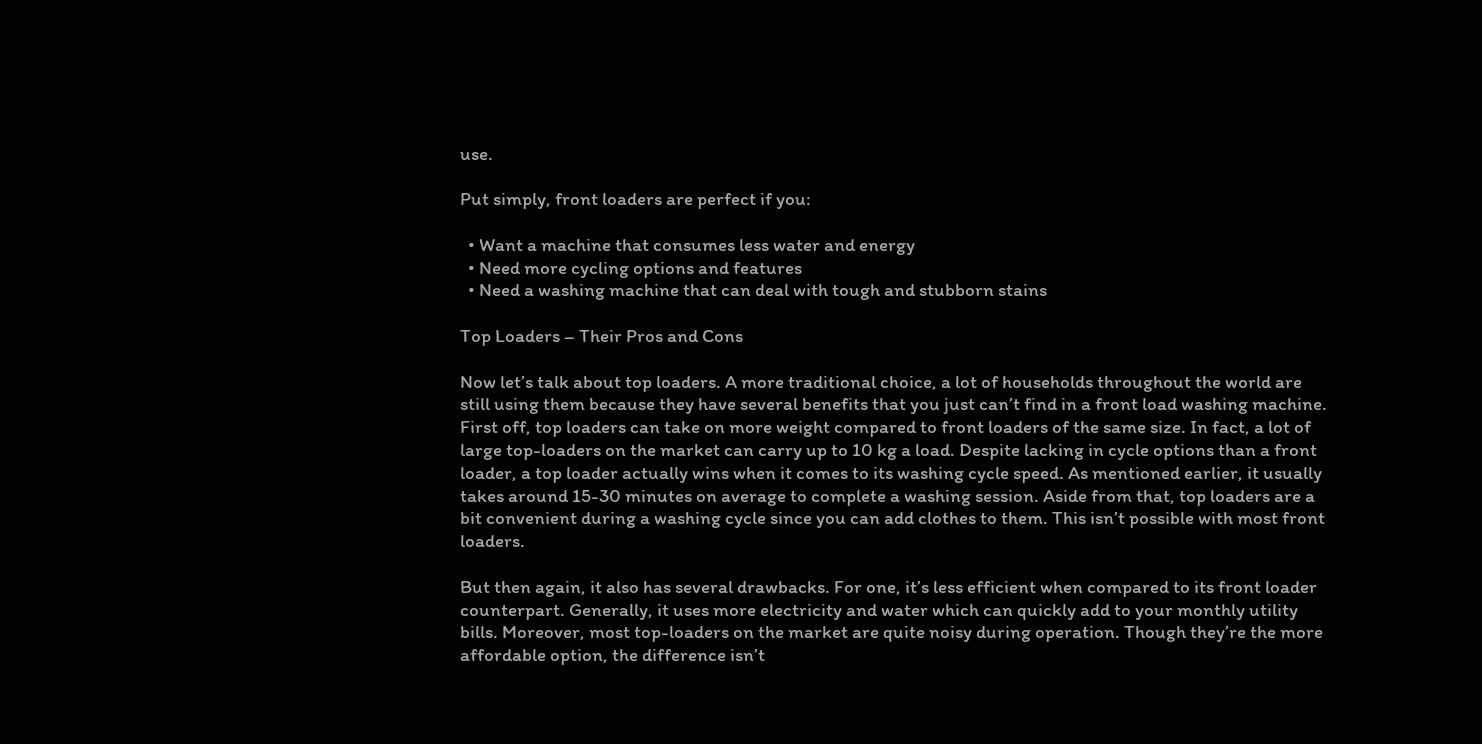use.

Put simply, front loaders are perfect if you:

  • Want a machine that consumes less water and energy
  • Need more cycling options and features
  • Need a washing machine that can deal with tough and stubborn stains

Top Loaders – Their Pros and Cons

Now let’s talk about top loaders. A more traditional choice, a lot of households throughout the world are still using them because they have several benefits that you just can’t find in a front load washing machine. First off, top loaders can take on more weight compared to front loaders of the same size. In fact, a lot of large top-loaders on the market can carry up to 10 kg a load. Despite lacking in cycle options than a front loader, a top loader actually wins when it comes to its washing cycle speed. As mentioned earlier, it usually takes around 15-30 minutes on average to complete a washing session. Aside from that, top loaders are a bit convenient during a washing cycle since you can add clothes to them. This isn’t possible with most front loaders.

But then again, it also has several drawbacks. For one, it’s less efficient when compared to its front loader counterpart. Generally, it uses more electricity and water which can quickly add to your monthly utility bills. Moreover, most top-loaders on the market are quite noisy during operation. Though they’re the more affordable option, the difference isn’t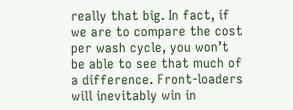really that big. In fact, if we are to compare the cost per wash cycle, you won’t be able to see that much of a difference. Front-loaders will inevitably win in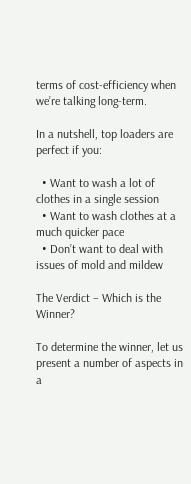terms of cost-efficiency when we’re talking long-term.

In a nutshell, top loaders are perfect if you:

  • Want to wash a lot of clothes in a single session
  • Want to wash clothes at a much quicker pace
  • Don’t want to deal with issues of mold and mildew

The Verdict – Which is the Winner?

To determine the winner, let us present a number of aspects in a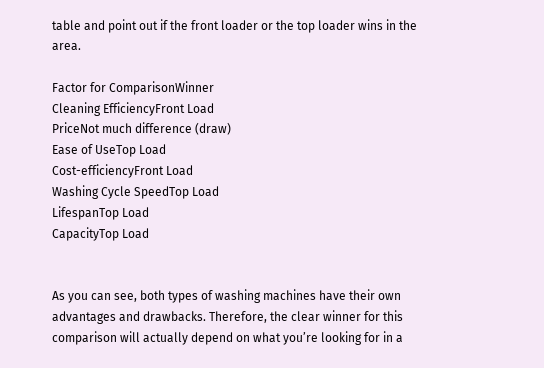table and point out if the front loader or the top loader wins in the area.

Factor for ComparisonWinner
Cleaning EfficiencyFront Load
PriceNot much difference (draw)
Ease of UseTop Load
Cost-efficiencyFront Load
Washing Cycle SpeedTop Load
LifespanTop Load
CapacityTop Load


As you can see, both types of washing machines have their own advantages and drawbacks. Therefore, the clear winner for this comparison will actually depend on what you’re looking for in a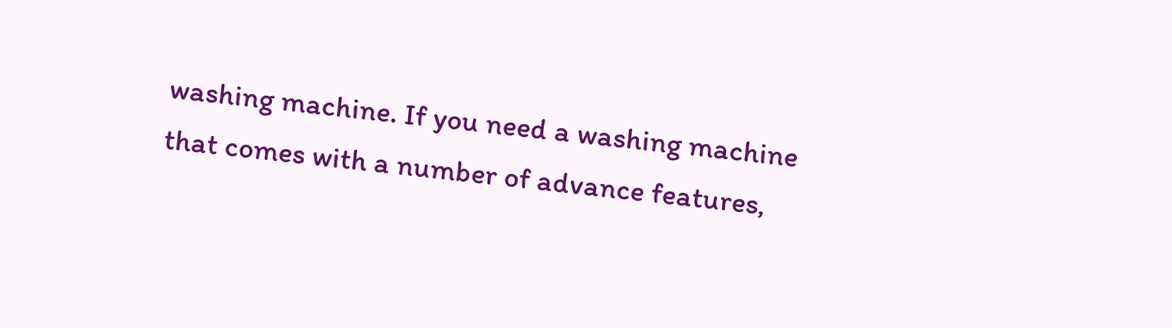washing machine. If you need a washing machine that comes with a number of advance features,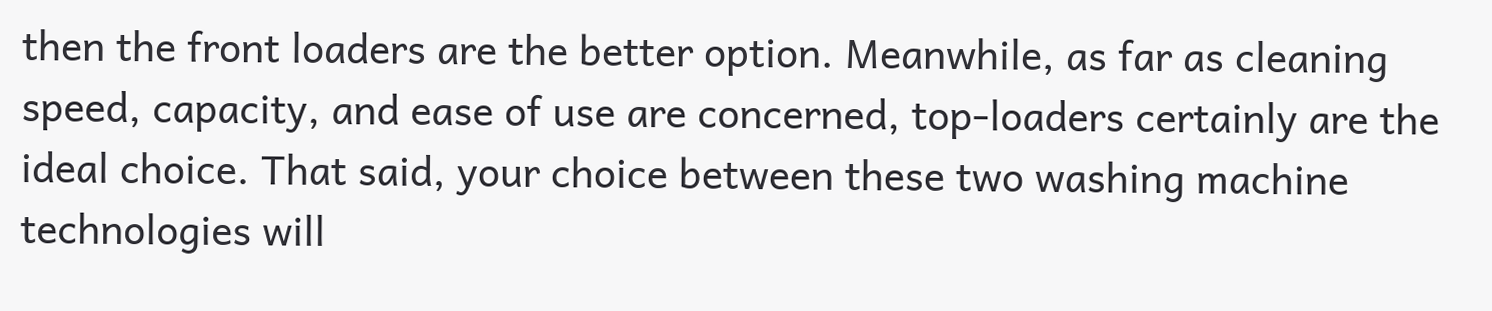then the front loaders are the better option. Meanwhile, as far as cleaning speed, capacity, and ease of use are concerned, top-loaders certainly are the ideal choice. That said, your choice between these two washing machine technologies will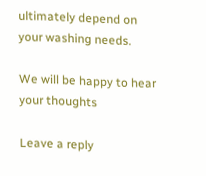ultimately depend on your washing needs.

We will be happy to hear your thoughts

Leave a reply